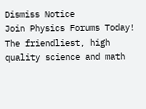Dismiss Notice
Join Physics Forums Today!
The friendliest, high quality science and math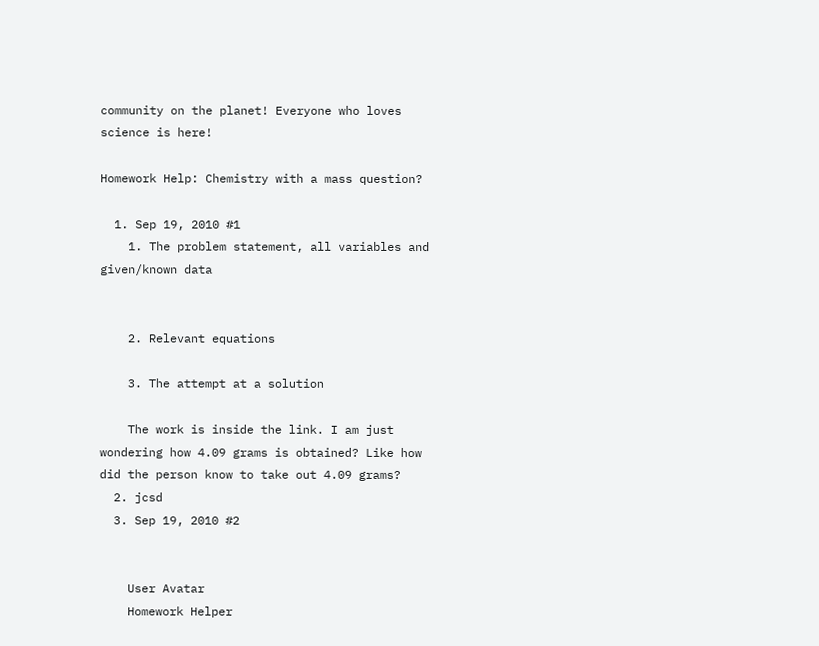community on the planet! Everyone who loves science is here!

Homework Help: Chemistry with a mass question?

  1. Sep 19, 2010 #1
    1. The problem statement, all variables and given/known data


    2. Relevant equations

    3. The attempt at a solution

    The work is inside the link. I am just wondering how 4.09 grams is obtained? Like how did the person know to take out 4.09 grams?
  2. jcsd
  3. Sep 19, 2010 #2


    User Avatar
    Homework Helper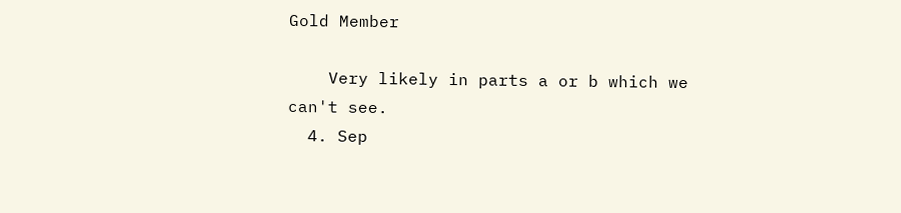Gold Member

    Very likely in parts a or b which we can't see.
  4. Sep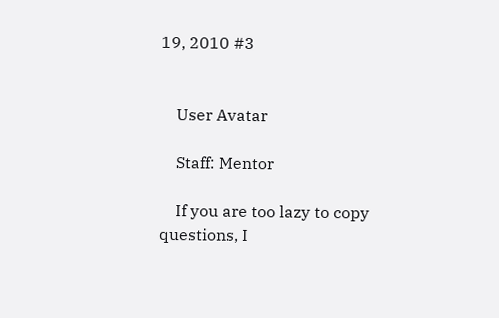19, 2010 #3


    User Avatar

    Staff: Mentor

    If you are too lazy to copy questions, I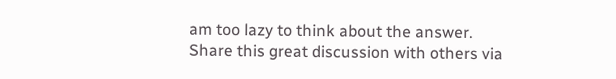am too lazy to think about the answer.
Share this great discussion with others via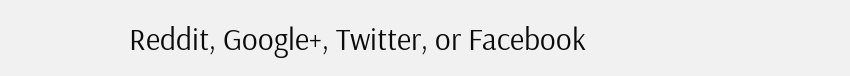Reddit, Google+, Twitter, or Facebook